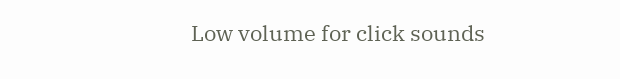Low volume for click sounds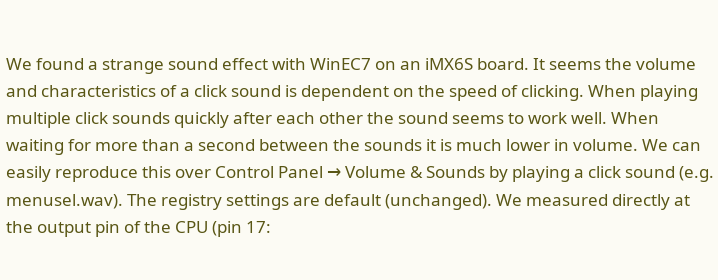We found a strange sound effect with WinEC7 on an iMX6S board. It seems the volume and characteristics of a click sound is dependent on the speed of clicking. When playing multiple click sounds quickly after each other the sound seems to work well. When waiting for more than a second between the sounds it is much lower in volume. We can easily reproduce this over Control Panel → Volume & Sounds by playing a click sound (e.g. menusel.wav). The registry settings are default (unchanged). We measured directly at the output pin of the CPU (pin 17: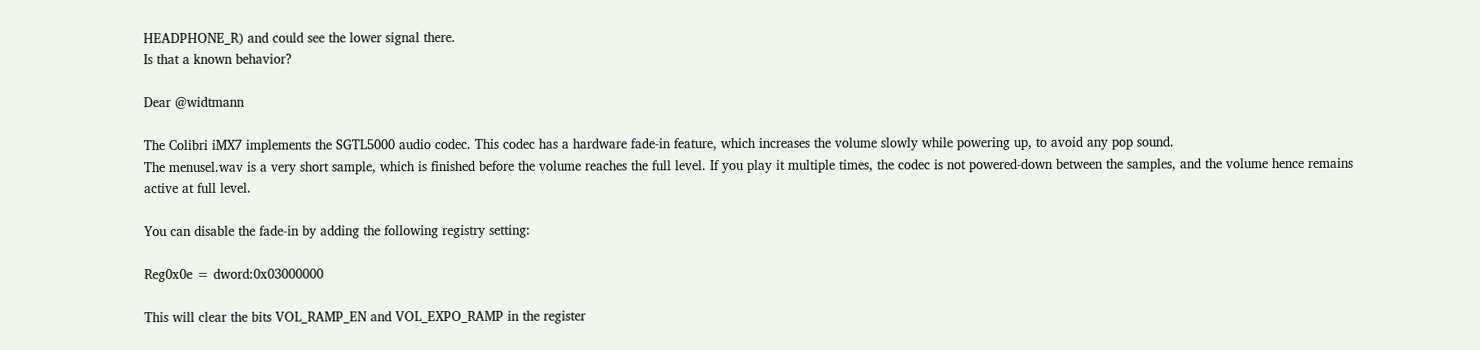HEADPHONE_R) and could see the lower signal there.
Is that a known behavior?

Dear @widtmann

The Colibri iMX7 implements the SGTL5000 audio codec. This codec has a hardware fade-in feature, which increases the volume slowly while powering up, to avoid any pop sound.
The menusel.wav is a very short sample, which is finished before the volume reaches the full level. If you play it multiple times, the codec is not powered-down between the samples, and the volume hence remains active at full level.

You can disable the fade-in by adding the following registry setting:

Reg0x0e = dword:0x03000000

This will clear the bits VOL_RAMP_EN and VOL_EXPO_RAMP in the register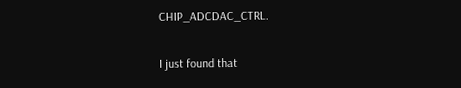CHIP_ADCDAC_CTRL.

I just found that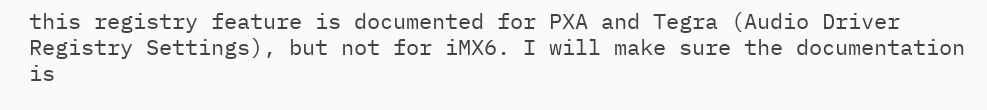this registry feature is documented for PXA and Tegra (Audio Driver Registry Settings), but not for iMX6. I will make sure the documentation is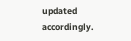updated accordingly.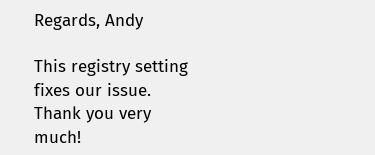Regards, Andy

This registry setting fixes our issue. Thank you very much!